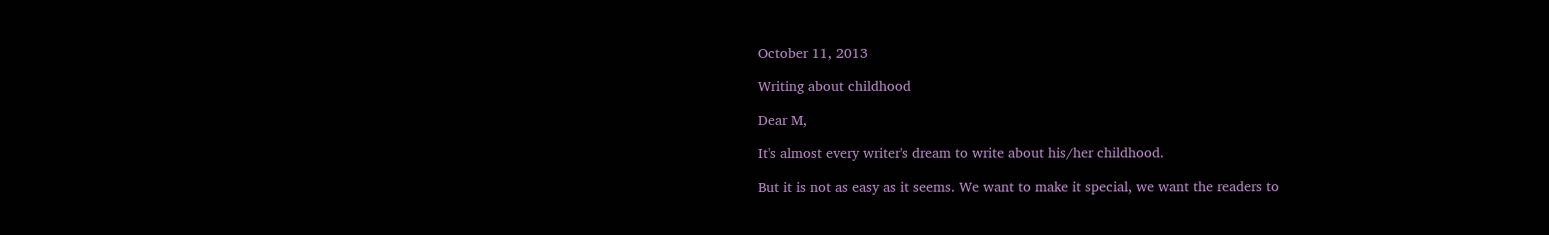October 11, 2013

Writing about childhood

Dear M,

It's almost every writer's dream to write about his/her childhood.

But it is not as easy as it seems. We want to make it special, we want the readers to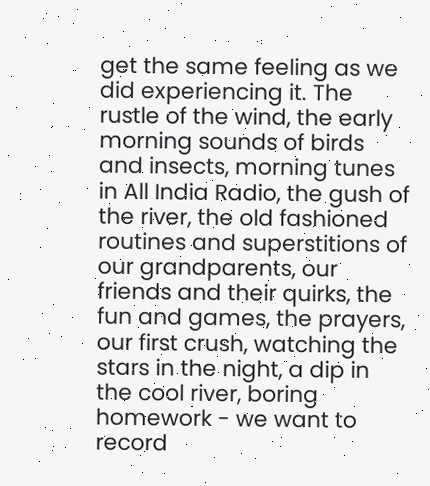get the same feeling as we did experiencing it. The rustle of the wind, the early morning sounds of birds and insects, morning tunes in All India Radio, the gush of the river, the old fashioned routines and superstitions of our grandparents, our friends and their quirks, the fun and games, the prayers, our first crush, watching the stars in the night, a dip in the cool river, boring homework - we want to record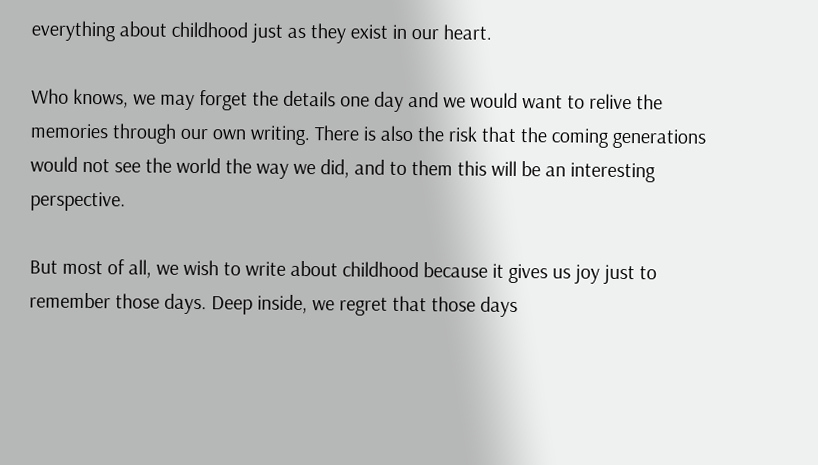everything about childhood just as they exist in our heart.

Who knows, we may forget the details one day and we would want to relive the memories through our own writing. There is also the risk that the coming generations would not see the world the way we did, and to them this will be an interesting perspective.

But most of all, we wish to write about childhood because it gives us joy just to remember those days. Deep inside, we regret that those days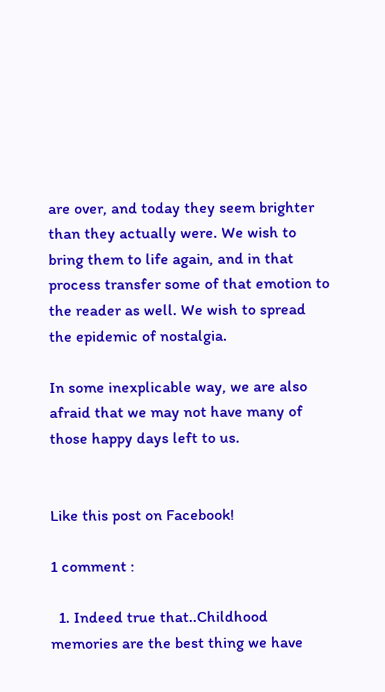are over, and today they seem brighter than they actually were. We wish to bring them to life again, and in that process transfer some of that emotion to the reader as well. We wish to spread the epidemic of nostalgia.

In some inexplicable way, we are also afraid that we may not have many of those happy days left to us.


Like this post on Facebook!

1 comment :

  1. Indeed true that..Childhood memories are the best thing we have